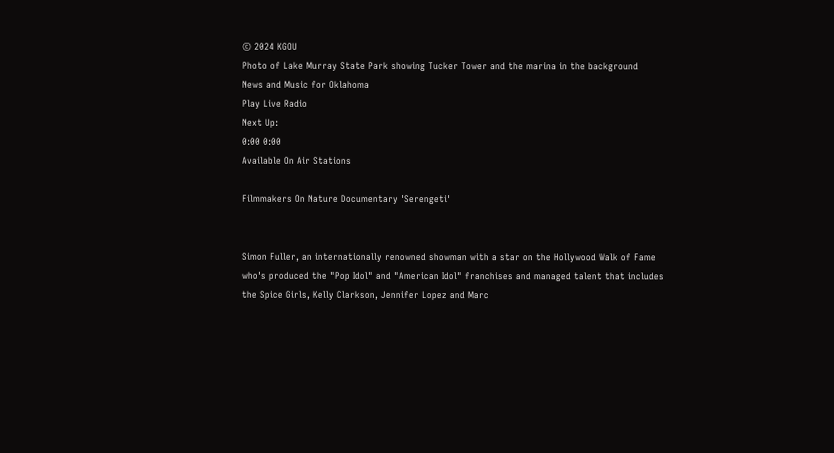© 2024 KGOU
Photo of Lake Murray State Park showing Tucker Tower and the marina in the background
News and Music for Oklahoma
Play Live Radio
Next Up:
0:00 0:00
Available On Air Stations

Filmmakers On Nature Documentary 'Serengeti'


Simon Fuller, an internationally renowned showman with a star on the Hollywood Walk of Fame who's produced the "Pop Idol" and "American Idol" franchises and managed talent that includes the Spice Girls, Kelly Clarkson, Jennifer Lopez and Marc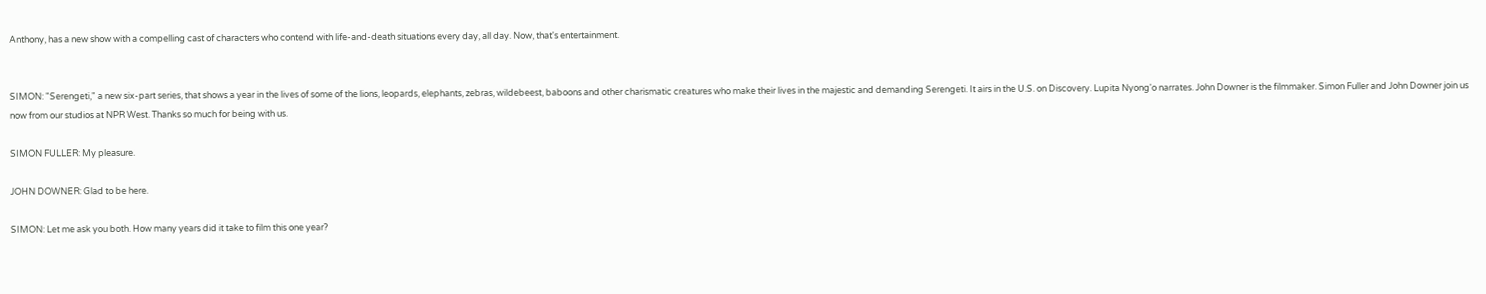Anthony, has a new show with a compelling cast of characters who contend with life-and-death situations every day, all day. Now, that's entertainment.


SIMON: "Serengeti," a new six-part series, that shows a year in the lives of some of the lions, leopards, elephants, zebras, wildebeest, baboons and other charismatic creatures who make their lives in the majestic and demanding Serengeti. It airs in the U.S. on Discovery. Lupita Nyong'o narrates. John Downer is the filmmaker. Simon Fuller and John Downer join us now from our studios at NPR West. Thanks so much for being with us.

SIMON FULLER: My pleasure.

JOHN DOWNER: Glad to be here.

SIMON: Let me ask you both. How many years did it take to film this one year?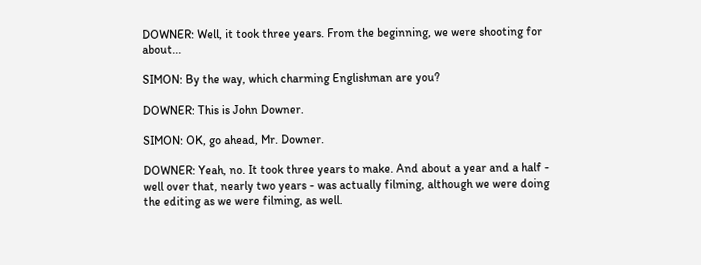DOWNER: Well, it took three years. From the beginning, we were shooting for about...

SIMON: By the way, which charming Englishman are you?

DOWNER: This is John Downer.

SIMON: OK, go ahead, Mr. Downer.

DOWNER: Yeah, no. It took three years to make. And about a year and a half - well over that, nearly two years - was actually filming, although we were doing the editing as we were filming, as well.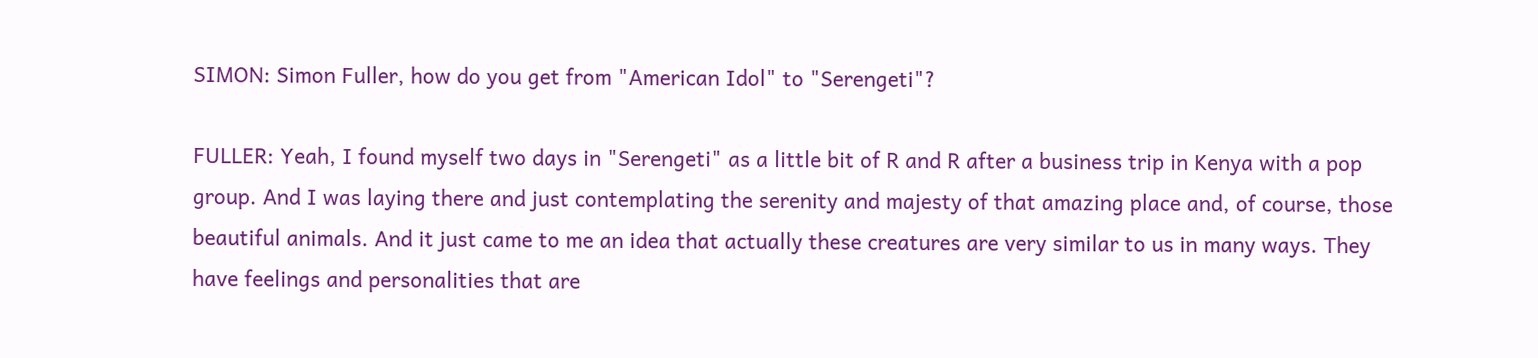SIMON: Simon Fuller, how do you get from "American Idol" to "Serengeti"?

FULLER: Yeah, I found myself two days in "Serengeti" as a little bit of R and R after a business trip in Kenya with a pop group. And I was laying there and just contemplating the serenity and majesty of that amazing place and, of course, those beautiful animals. And it just came to me an idea that actually these creatures are very similar to us in many ways. They have feelings and personalities that are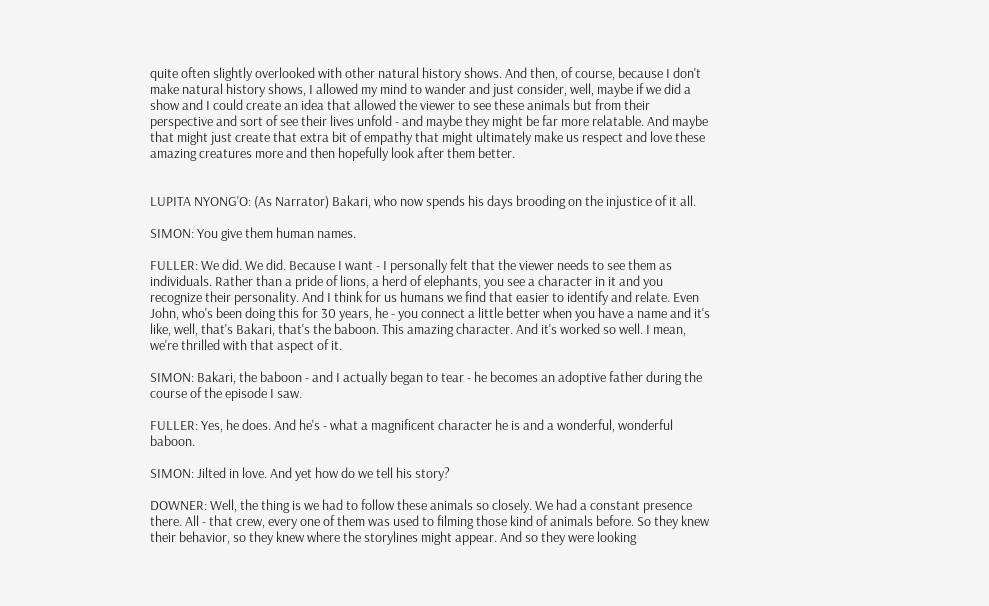quite often slightly overlooked with other natural history shows. And then, of course, because I don't make natural history shows, I allowed my mind to wander and just consider, well, maybe if we did a show and I could create an idea that allowed the viewer to see these animals but from their perspective and sort of see their lives unfold - and maybe they might be far more relatable. And maybe that might just create that extra bit of empathy that might ultimately make us respect and love these amazing creatures more and then hopefully look after them better.


LUPITA NYONG'O: (As Narrator) Bakari, who now spends his days brooding on the injustice of it all.

SIMON: You give them human names.

FULLER: We did. We did. Because I want - I personally felt that the viewer needs to see them as individuals. Rather than a pride of lions, a herd of elephants, you see a character in it and you recognize their personality. And I think for us humans we find that easier to identify and relate. Even John, who's been doing this for 30 years, he - you connect a little better when you have a name and it's like, well, that's Bakari, that's the baboon. This amazing character. And it's worked so well. I mean, we're thrilled with that aspect of it.

SIMON: Bakari, the baboon - and I actually began to tear - he becomes an adoptive father during the course of the episode I saw.

FULLER: Yes, he does. And he's - what a magnificent character he is and a wonderful, wonderful baboon.

SIMON: Jilted in love. And yet how do we tell his story?

DOWNER: Well, the thing is we had to follow these animals so closely. We had a constant presence there. All - that crew, every one of them was used to filming those kind of animals before. So they knew their behavior, so they knew where the storylines might appear. And so they were looking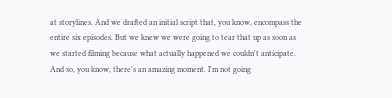at storylines. And we drafted an initial script that, you know, encompass the entire six episodes. But we knew we were going to tear that up as soon as we started filming because what actually happened we couldn't anticipate. And so, you know, there's an amazing moment. I'm not going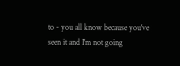to - you all know because you've seen it and I'm not going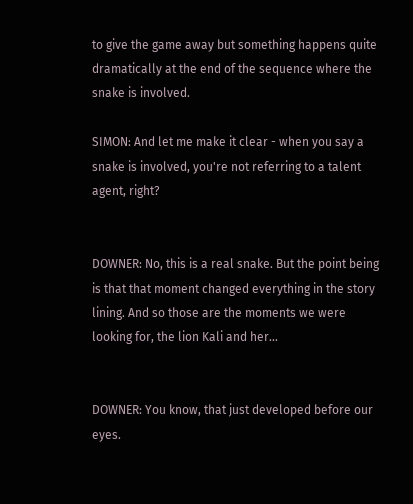to give the game away but something happens quite dramatically at the end of the sequence where the snake is involved.

SIMON: And let me make it clear - when you say a snake is involved, you're not referring to a talent agent, right?


DOWNER: No, this is a real snake. But the point being is that that moment changed everything in the story lining. And so those are the moments we were looking for, the lion Kali and her...


DOWNER: You know, that just developed before our eyes.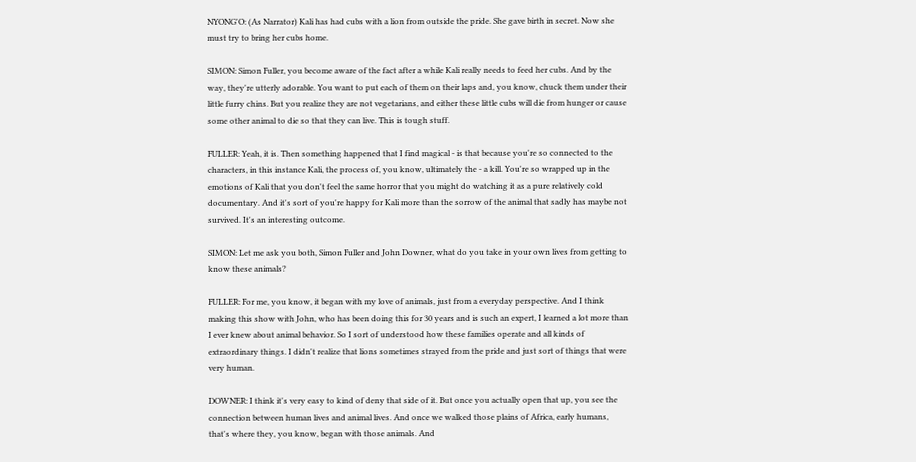NYONG'O: (As Narrator) Kali has had cubs with a lion from outside the pride. She gave birth in secret. Now she must try to bring her cubs home.

SIMON: Simon Fuller, you become aware of the fact after a while Kali really needs to feed her cubs. And by the way, they're utterly adorable. You want to put each of them on their laps and, you know, chuck them under their little furry chins. But you realize they are not vegetarians, and either these little cubs will die from hunger or cause some other animal to die so that they can live. This is tough stuff.

FULLER: Yeah, it is. Then something happened that I find magical - is that because you're so connected to the characters, in this instance Kali, the process of, you know, ultimately the - a kill. You're so wrapped up in the emotions of Kali that you don't feel the same horror that you might do watching it as a pure relatively cold documentary. And it's sort of you're happy for Kali more than the sorrow of the animal that sadly has maybe not survived. It's an interesting outcome.

SIMON: Let me ask you both, Simon Fuller and John Downer, what do you take in your own lives from getting to know these animals?

FULLER: For me, you know, it began with my love of animals, just from a everyday perspective. And I think making this show with John, who has been doing this for 30 years and is such an expert, I learned a lot more than I ever knew about animal behavior. So I sort of understood how these families operate and all kinds of extraordinary things. I didn't realize that lions sometimes strayed from the pride and just sort of things that were very human.

DOWNER: I think it's very easy to kind of deny that side of it. But once you actually open that up, you see the connection between human lives and animal lives. And once we walked those plains of Africa, early humans, that's where they, you know, began with those animals. And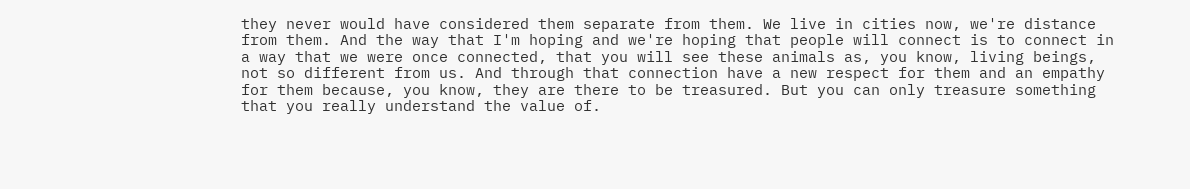they never would have considered them separate from them. We live in cities now, we're distance from them. And the way that I'm hoping and we're hoping that people will connect is to connect in a way that we were once connected, that you will see these animals as, you know, living beings, not so different from us. And through that connection have a new respect for them and an empathy for them because, you know, they are there to be treasured. But you can only treasure something that you really understand the value of.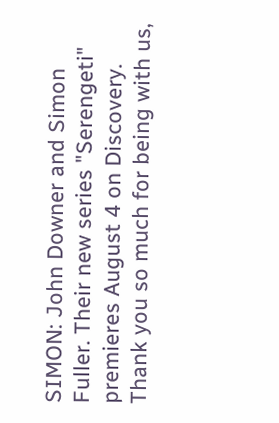SIMON: John Downer and Simon Fuller. Their new series "Serengeti" premieres August 4 on Discovery. Thank you so much for being with us,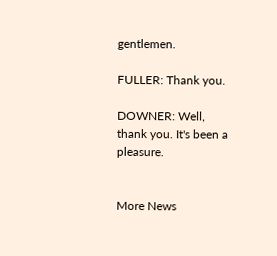gentlemen.

FULLER: Thank you.

DOWNER: Well, thank you. It's been a pleasure.


More News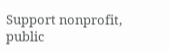Support nonprofit, public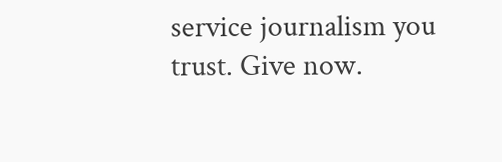service journalism you trust. Give now.